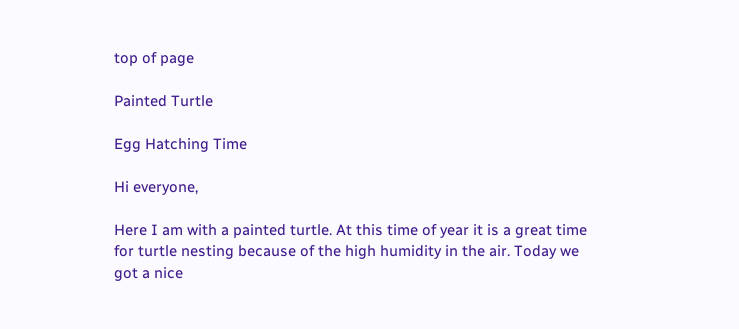top of page

Painted Turtle

Egg Hatching Time

Hi everyone,

Here I am with a painted turtle. At this time of year it is a great time for turtle nesting because of the high humidity in the air. Today we got a nice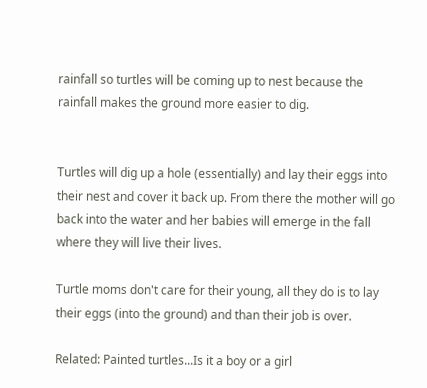rainfall so turtles will be coming up to nest because the rainfall makes the ground more easier to dig.


Turtles will dig up a hole (essentially) and lay their eggs into their nest and cover it back up. From there the mother will go back into the water and her babies will emerge in the fall where they will live their lives.

Turtle moms don't care for their young, all they do is to lay their eggs (into the ground) and than their job is over.

Related: Painted turtles...Is it a boy or a girl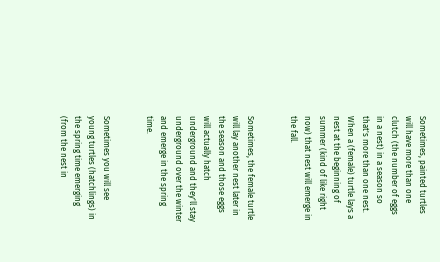Sometimes, painted turtles will have more than one clutch (the number of eggs in a nest) in a season so that's more than one nest. When a (female) turtle lays a nest at the beginning of summer (kind of like right now) that nest will emerge in the fall.


Sometimes, the female turtle will lay another nest later in the season and those eggs will actually hatch underground and they'll stay underground over the winter and emerge in the spring time.


Sometimes you will see young turtles (hatchlings) in the spring time emerging (from the nest in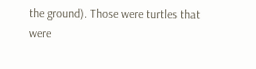the ground). Those were turtles that were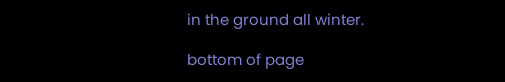in the ground all winter.

bottom of page